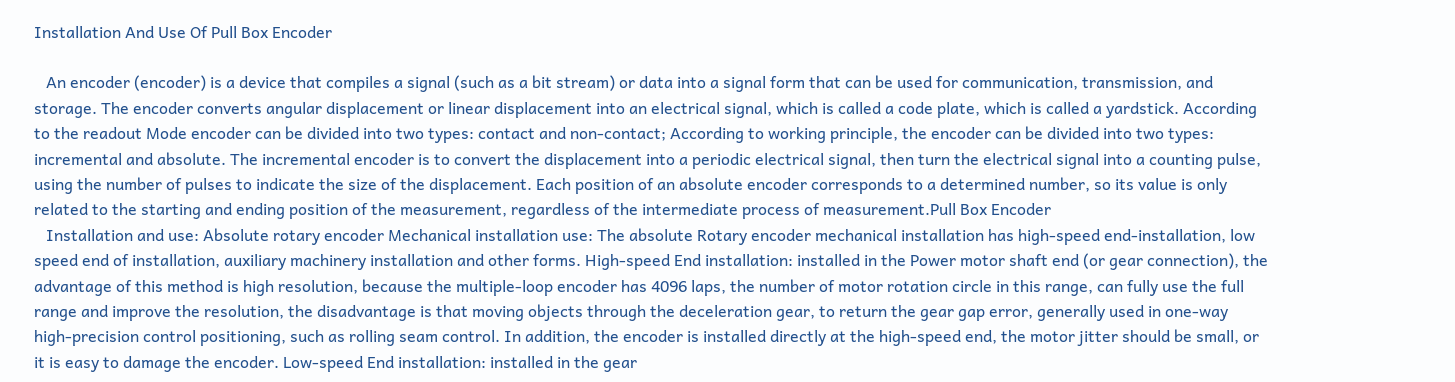Installation And Use Of Pull Box Encoder

   An encoder (encoder) is a device that compiles a signal (such as a bit stream) or data into a signal form that can be used for communication, transmission, and storage. The encoder converts angular displacement or linear displacement into an electrical signal, which is called a code plate, which is called a yardstick. According to the readout Mode encoder can be divided into two types: contact and non-contact; According to working principle, the encoder can be divided into two types: incremental and absolute. The incremental encoder is to convert the displacement into a periodic electrical signal, then turn the electrical signal into a counting pulse, using the number of pulses to indicate the size of the displacement. Each position of an absolute encoder corresponds to a determined number, so its value is only related to the starting and ending position of the measurement, regardless of the intermediate process of measurement.Pull Box Encoder
   Installation and use: Absolute rotary encoder Mechanical installation use: The absolute Rotary encoder mechanical installation has high-speed end-installation, low speed end of installation, auxiliary machinery installation and other forms. High-speed End installation: installed in the Power motor shaft end (or gear connection), the advantage of this method is high resolution, because the multiple-loop encoder has 4096 laps, the number of motor rotation circle in this range, can fully use the full range and improve the resolution, the disadvantage is that moving objects through the deceleration gear, to return the gear gap error, generally used in one-way high-precision control positioning, such as rolling seam control. In addition, the encoder is installed directly at the high-speed end, the motor jitter should be small, or it is easy to damage the encoder. Low-speed End installation: installed in the gear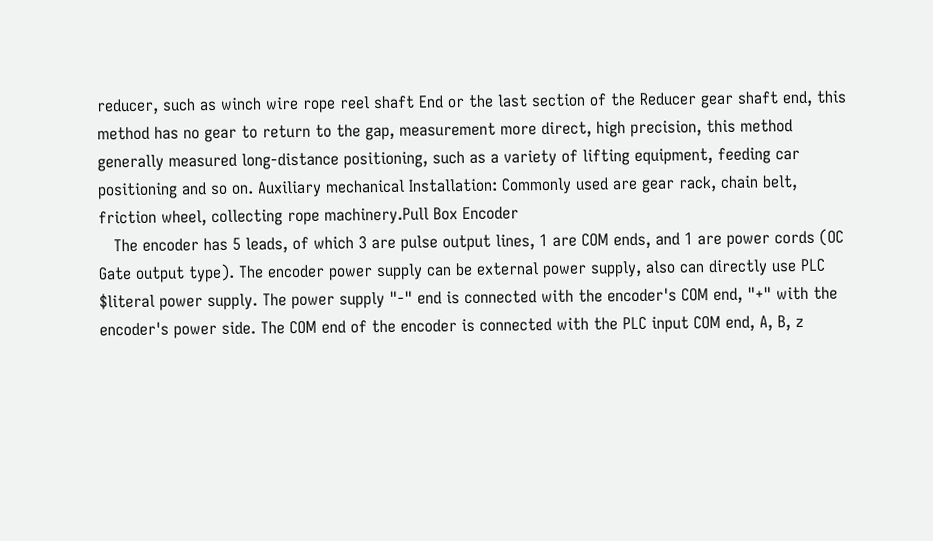reducer, such as winch wire rope reel shaft End or the last section of the Reducer gear shaft end, this method has no gear to return to the gap, measurement more direct, high precision, this method generally measured long-distance positioning, such as a variety of lifting equipment, feeding car positioning and so on. Auxiliary mechanical Installation: Commonly used are gear rack, chain belt, friction wheel, collecting rope machinery.Pull Box Encoder
   The encoder has 5 leads, of which 3 are pulse output lines, 1 are COM ends, and 1 are power cords (OC Gate output type). The encoder power supply can be external power supply, also can directly use PLC $literal power supply. The power supply "-" end is connected with the encoder's COM end, "+" with the encoder's power side. The COM end of the encoder is connected with the PLC input COM end, A, B, z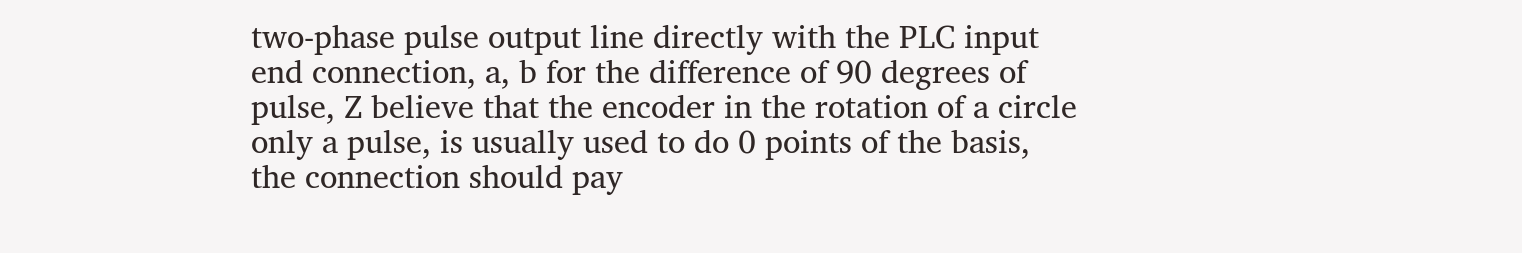two-phase pulse output line directly with the PLC input end connection, a, b for the difference of 90 degrees of pulse, Z believe that the encoder in the rotation of a circle only a pulse, is usually used to do 0 points of the basis, the connection should pay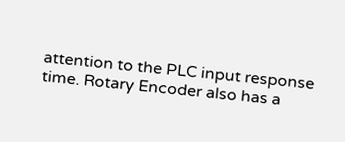attention to the PLC input response time. Rotary Encoder also has a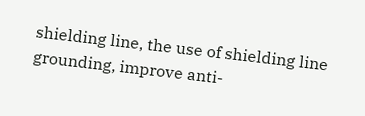shielding line, the use of shielding line grounding, improve anti-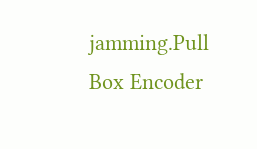jamming.Pull Box Encoder